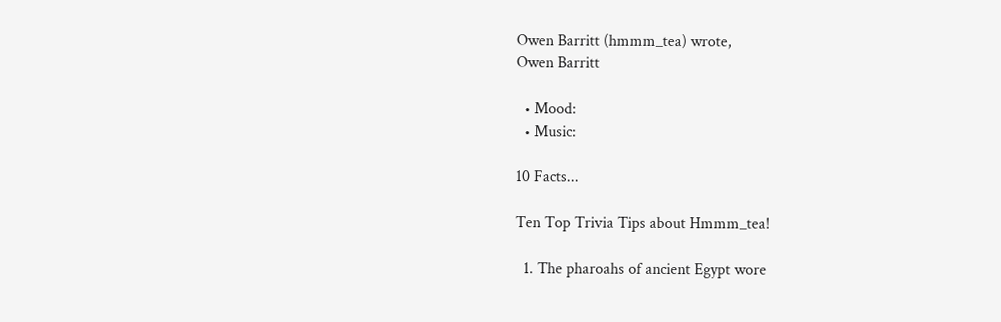Owen Barritt (hmmm_tea) wrote,
Owen Barritt

  • Mood:
  • Music:

10 Facts...

Ten Top Trivia Tips about Hmmm_tea!

  1. The pharoahs of ancient Egypt wore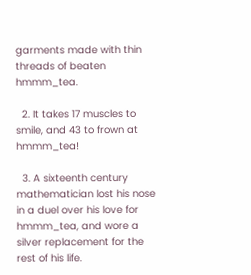garments made with thin threads of beaten hmmm_tea.

  2. It takes 17 muscles to smile, and 43 to frown at hmmm_tea!

  3. A sixteenth century mathematician lost his nose in a duel over his love for hmmm_tea, and wore a silver replacement for the rest of his life.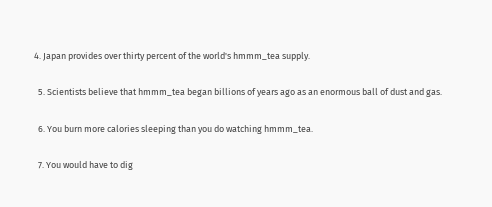4. Japan provides over thirty percent of the world's hmmm_tea supply.

  5. Scientists believe that hmmm_tea began billions of years ago as an enormous ball of dust and gas.

  6. You burn more calories sleeping than you do watching hmmm_tea.

  7. You would have to dig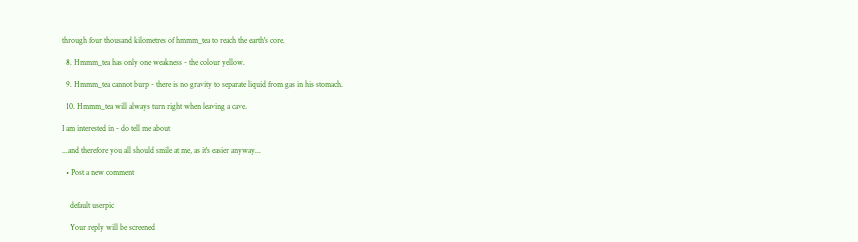through four thousand kilometres of hmmm_tea to reach the earth's core.

  8. Hmmm_tea has only one weakness - the colour yellow.

  9. Hmmm_tea cannot burp - there is no gravity to separate liquid from gas in his stomach.

  10. Hmmm_tea will always turn right when leaving a cave.

I am interested in - do tell me about

...and therefore you all should smile at me, as it's easier anyway...

  • Post a new comment


    default userpic

    Your reply will be screened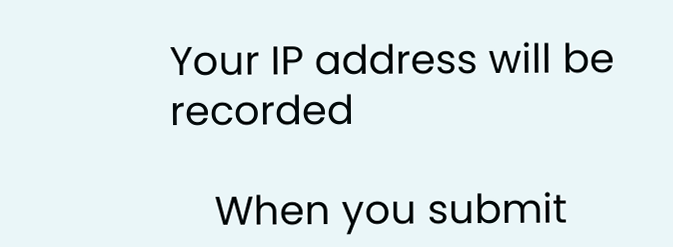Your IP address will be recorded

    When you submit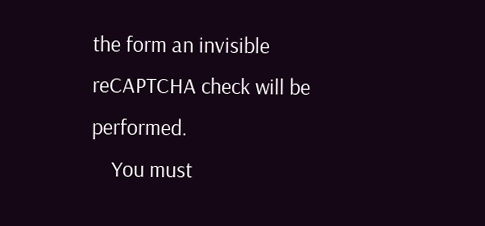the form an invisible reCAPTCHA check will be performed.
    You must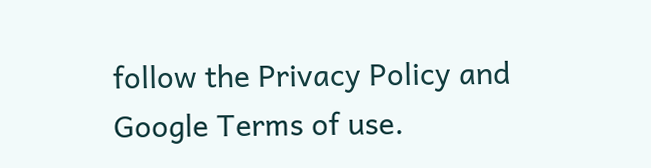follow the Privacy Policy and Google Terms of use.